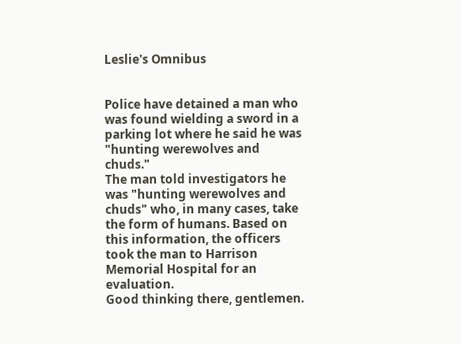Leslie's Omnibus


Police have detained a man who was found wielding a sword in a parking lot where he said he was "hunting werewolves and chuds."
The man told investigators he was "hunting werewolves and chuds" who, in many cases, take the form of humans. Based on this information, the officers took the man to Harrison Memorial Hospital for an evaluation.
Good thinking there, gentlemen.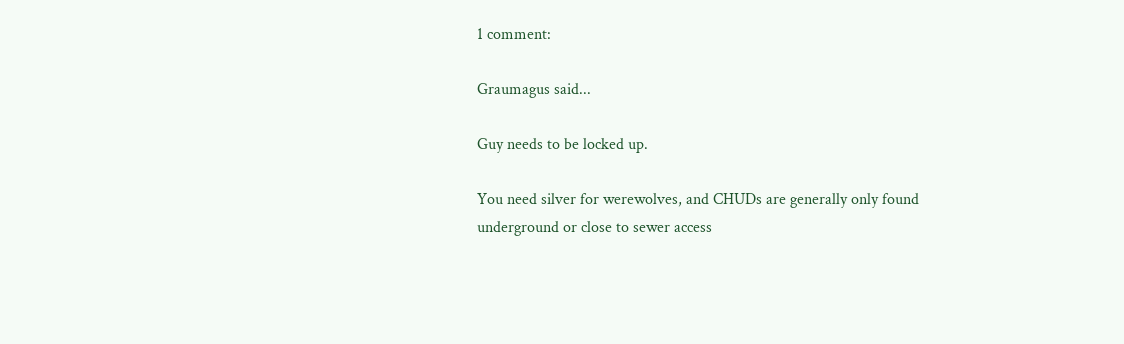1 comment:

Graumagus said...

Guy needs to be locked up.

You need silver for werewolves, and CHUDs are generally only found underground or close to sewer access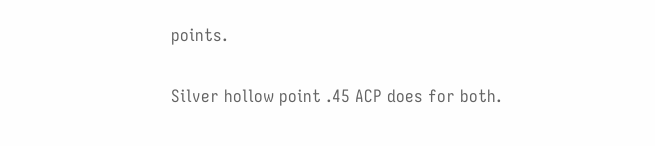points.

Silver hollow point .45 ACP does for both.